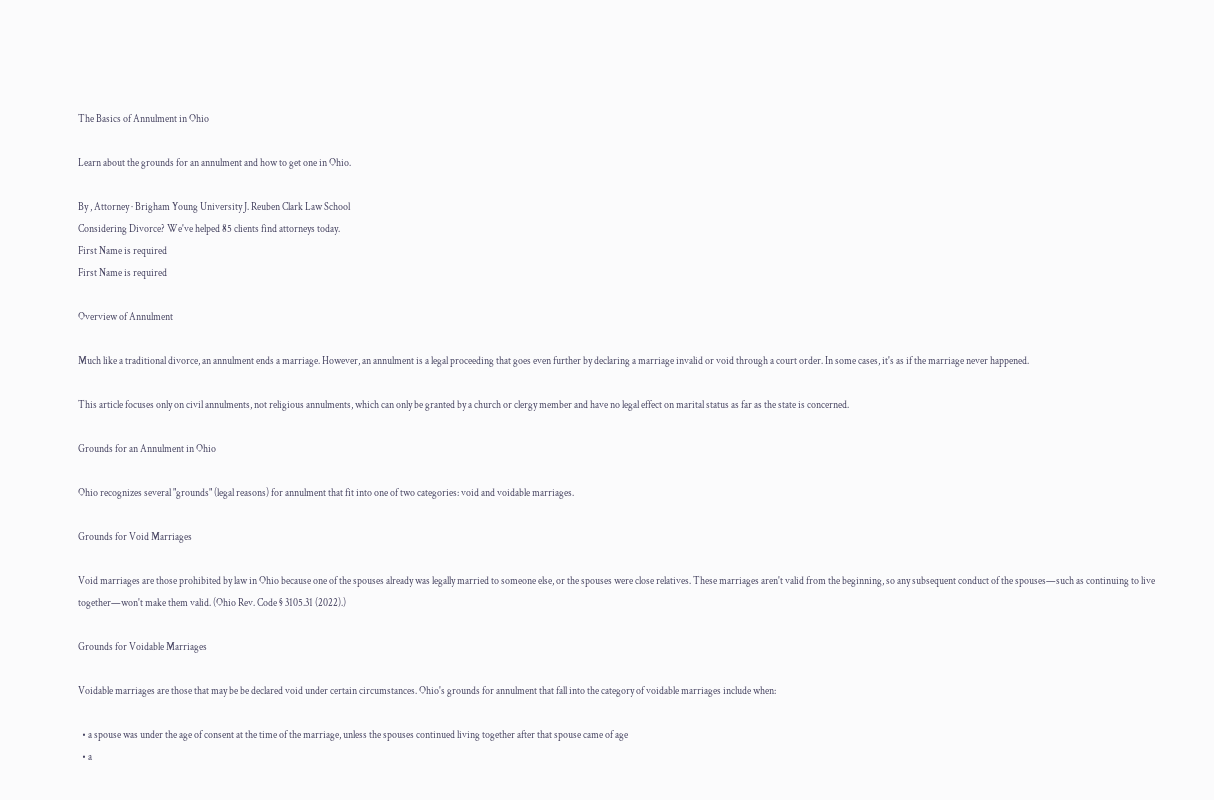The Basics of Annulment in Ohio

Learn about the grounds for an annulment and how to get one in Ohio.

By , Attorney · Brigham Young University J. Reuben Clark Law School
Considering Divorce? We've helped 85 clients find attorneys today.
First Name is required
First Name is required

Overview of Annulment

Much like a traditional divorce, an annulment ends a marriage. However, an annulment is a legal proceeding that goes even further by declaring a marriage invalid or void through a court order. In some cases, it's as if the marriage never happened.

This article focuses only on civil annulments, not religious annulments, which can only be granted by a church or clergy member and have no legal effect on marital status as far as the state is concerned.

Grounds for an Annulment in Ohio

Ohio recognizes several "grounds" (legal reasons) for annulment that fit into one of two categories: void and voidable marriages.

Grounds for Void Marriages

Void marriages are those prohibited by law in Ohio because one of the spouses already was legally married to someone else, or the spouses were close relatives. These marriages aren't valid from the beginning, so any subsequent conduct of the spouses—such as continuing to live together—won't make them valid. (Ohio Rev. Code § 3105.31 (2022).)

Grounds for Voidable Marriages

Voidable marriages are those that may be be declared void under certain circumstances. Ohio's grounds for annulment that fall into the category of voidable marriages include when:

  • a spouse was under the age of consent at the time of the marriage, unless the spouses continued living together after that spouse came of age
  • a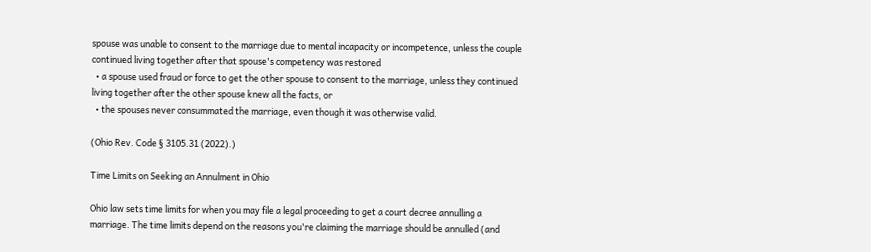spouse was unable to consent to the marriage due to mental incapacity or incompetence, unless the couple continued living together after that spouse's competency was restored
  • a spouse used fraud or force to get the other spouse to consent to the marriage, unless they continued living together after the other spouse knew all the facts, or
  • the spouses never consummated the marriage, even though it was otherwise valid.

(Ohio Rev. Code § 3105.31 (2022).)

Time Limits on Seeking an Annulment in Ohio

Ohio law sets time limits for when you may file a legal proceeding to get a court decree annulling a marriage. The time limits depend on the reasons you're claiming the marriage should be annulled (and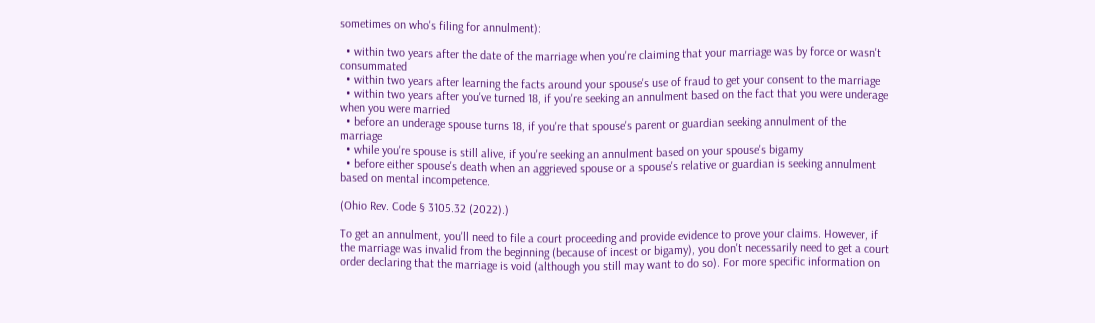sometimes on who's filing for annulment):

  • within two years after the date of the marriage when you're claiming that your marriage was by force or wasn't consummated
  • within two years after learning the facts around your spouse's use of fraud to get your consent to the marriage
  • within two years after you've turned 18, if you're seeking an annulment based on the fact that you were underage when you were married
  • before an underage spouse turns 18, if you're that spouse's parent or guardian seeking annulment of the marriage
  • while you're spouse is still alive, if you're seeking an annulment based on your spouse's bigamy
  • before either spouse's death when an aggrieved spouse or a spouse's relative or guardian is seeking annulment based on mental incompetence.

(Ohio Rev. Code § 3105.32 (2022).)

To get an annulment, you'll need to file a court proceeding and provide evidence to prove your claims. However, if the marriage was invalid from the beginning (because of incest or bigamy), you don't necessarily need to get a court order declaring that the marriage is void (although you still may want to do so). For more specific information on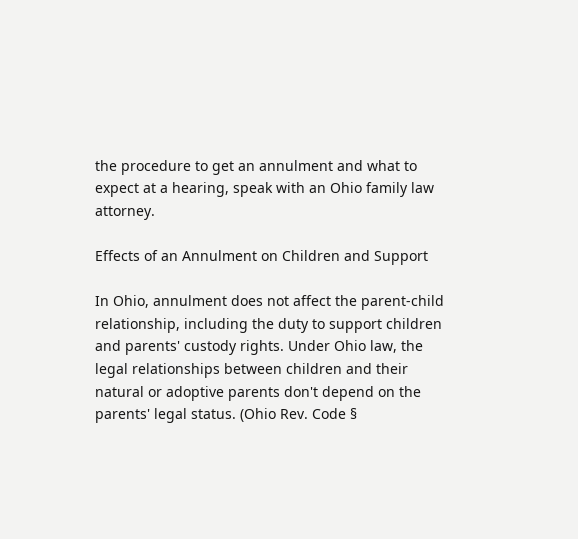the procedure to get an annulment and what to expect at a hearing, speak with an Ohio family law attorney.

Effects of an Annulment on Children and Support

In Ohio, annulment does not affect the parent-child relationship, including the duty to support children and parents' custody rights. Under Ohio law, the legal relationships between children and their natural or adoptive parents don't depend on the parents' legal status. (Ohio Rev. Code §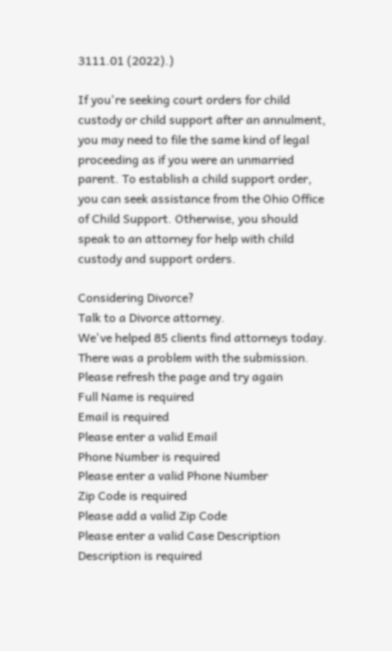3111.01 (2022).)

If you're seeking court orders for child custody or child support after an annulment, you may need to file the same kind of legal proceeding as if you were an unmarried parent. To establish a child support order, you can seek assistance from the Ohio Office of Child Support. Otherwise, you should speak to an attorney for help with child custody and support orders.

Considering Divorce?
Talk to a Divorce attorney.
We've helped 85 clients find attorneys today.
There was a problem with the submission. Please refresh the page and try again
Full Name is required
Email is required
Please enter a valid Email
Phone Number is required
Please enter a valid Phone Number
Zip Code is required
Please add a valid Zip Code
Please enter a valid Case Description
Description is required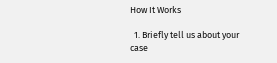How It Works

  1. Briefly tell us about your case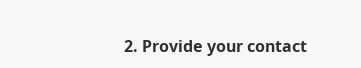2. Provide your contact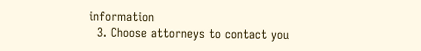information
  3. Choose attorneys to contact you